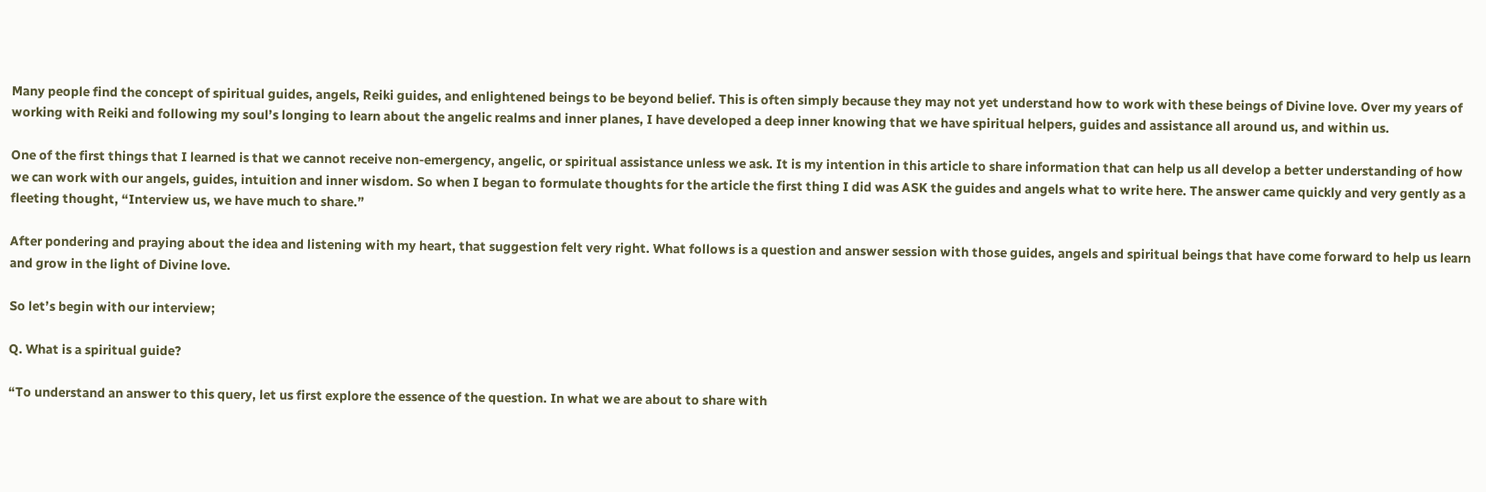Many people find the concept of spiritual guides, angels, Reiki guides, and enlightened beings to be beyond belief. This is often simply because they may not yet understand how to work with these beings of Divine love. Over my years of working with Reiki and following my soul’s longing to learn about the angelic realms and inner planes, I have developed a deep inner knowing that we have spiritual helpers, guides and assistance all around us, and within us.

One of the first things that I learned is that we cannot receive non-emergency, angelic, or spiritual assistance unless we ask. It is my intention in this article to share information that can help us all develop a better understanding of how we can work with our angels, guides, intuition and inner wisdom. So when I began to formulate thoughts for the article the first thing I did was ASK the guides and angels what to write here. The answer came quickly and very gently as a fleeting thought, “Interview us, we have much to share.”

After pondering and praying about the idea and listening with my heart, that suggestion felt very right. What follows is a question and answer session with those guides, angels and spiritual beings that have come forward to help us learn and grow in the light of Divine love.

So let’s begin with our interview;

Q. What is a spiritual guide?

“To understand an answer to this query, let us first explore the essence of the question. In what we are about to share with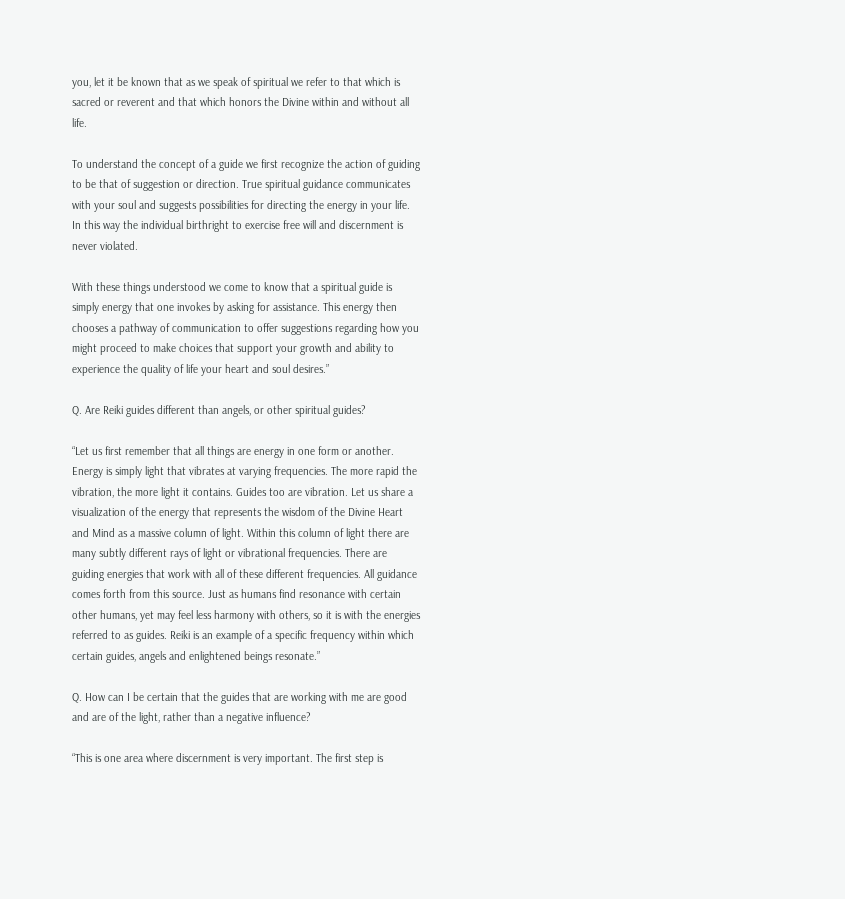you, let it be known that as we speak of spiritual we refer to that which is sacred or reverent and that which honors the Divine within and without all life.

To understand the concept of a guide we first recognize the action of guiding to be that of suggestion or direction. True spiritual guidance communicates with your soul and suggests possibilities for directing the energy in your life. In this way the individual birthright to exercise free will and discernment is never violated.

With these things understood we come to know that a spiritual guide is simply energy that one invokes by asking for assistance. This energy then chooses a pathway of communication to offer suggestions regarding how you might proceed to make choices that support your growth and ability to experience the quality of life your heart and soul desires.”

Q. Are Reiki guides different than angels, or other spiritual guides?

“Let us first remember that all things are energy in one form or another. Energy is simply light that vibrates at varying frequencies. The more rapid the vibration, the more light it contains. Guides too are vibration. Let us share a visualization of the energy that represents the wisdom of the Divine Heart and Mind as a massive column of light. Within this column of light there are many subtly different rays of light or vibrational frequencies. There are guiding energies that work with all of these different frequencies. All guidance comes forth from this source. Just as humans find resonance with certain other humans, yet may feel less harmony with others, so it is with the energies referred to as guides. Reiki is an example of a specific frequency within which certain guides, angels and enlightened beings resonate.”

Q. How can I be certain that the guides that are working with me are good and are of the light, rather than a negative influence?

“This is one area where discernment is very important. The first step is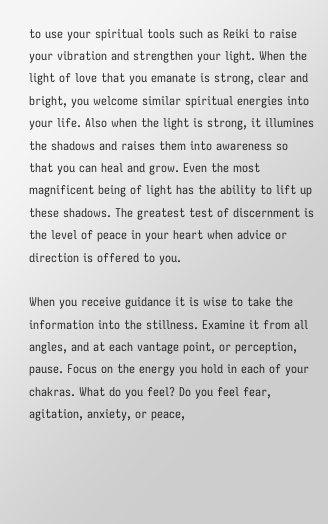to use your spiritual tools such as Reiki to raise your vibration and strengthen your light. When the light of love that you emanate is strong, clear and bright, you welcome similar spiritual energies into your life. Also when the light is strong, it illumines the shadows and raises them into awareness so that you can heal and grow. Even the most magnificent being of light has the ability to lift up these shadows. The greatest test of discernment is the level of peace in your heart when advice or direction is offered to you.

When you receive guidance it is wise to take the information into the stillness. Examine it from all angles, and at each vantage point, or perception, pause. Focus on the energy you hold in each of your chakras. What do you feel? Do you feel fear, agitation, anxiety, or peace,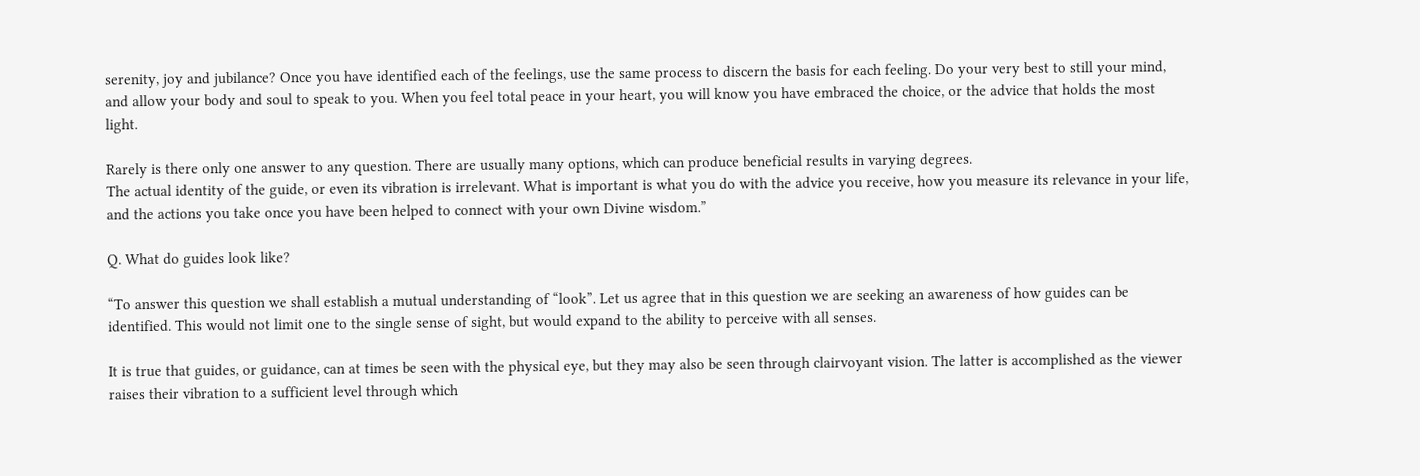serenity, joy and jubilance? Once you have identified each of the feelings, use the same process to discern the basis for each feeling. Do your very best to still your mind, and allow your body and soul to speak to you. When you feel total peace in your heart, you will know you have embraced the choice, or the advice that holds the most light.

Rarely is there only one answer to any question. There are usually many options, which can produce beneficial results in varying degrees.
The actual identity of the guide, or even its vibration is irrelevant. What is important is what you do with the advice you receive, how you measure its relevance in your life, and the actions you take once you have been helped to connect with your own Divine wisdom.”

Q. What do guides look like?

“To answer this question we shall establish a mutual understanding of “look”. Let us agree that in this question we are seeking an awareness of how guides can be identified. This would not limit one to the single sense of sight, but would expand to the ability to perceive with all senses.

It is true that guides, or guidance, can at times be seen with the physical eye, but they may also be seen through clairvoyant vision. The latter is accomplished as the viewer raises their vibration to a sufficient level through which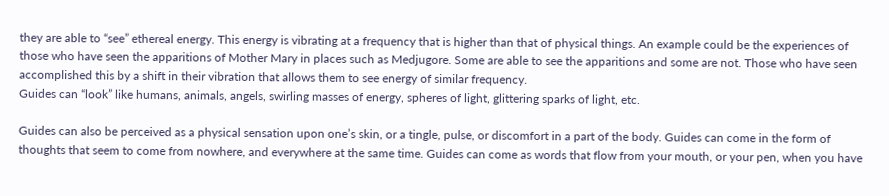they are able to “see” ethereal energy. This energy is vibrating at a frequency that is higher than that of physical things. An example could be the experiences of those who have seen the apparitions of Mother Mary in places such as Medjugore. Some are able to see the apparitions and some are not. Those who have seen accomplished this by a shift in their vibration that allows them to see energy of similar frequency.
Guides can “look” like humans, animals, angels, swirling masses of energy, spheres of light, glittering sparks of light, etc.

Guides can also be perceived as a physical sensation upon one’s skin, or a tingle, pulse, or discomfort in a part of the body. Guides can come in the form of thoughts that seem to come from nowhere, and everywhere at the same time. Guides can come as words that flow from your mouth, or your pen, when you have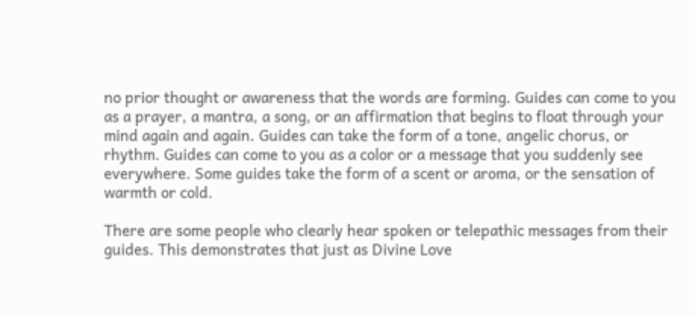no prior thought or awareness that the words are forming. Guides can come to you as a prayer, a mantra, a song, or an affirmation that begins to float through your mind again and again. Guides can take the form of a tone, angelic chorus, or rhythm. Guides can come to you as a color or a message that you suddenly see everywhere. Some guides take the form of a scent or aroma, or the sensation of warmth or cold.

There are some people who clearly hear spoken or telepathic messages from their guides. This demonstrates that just as Divine Love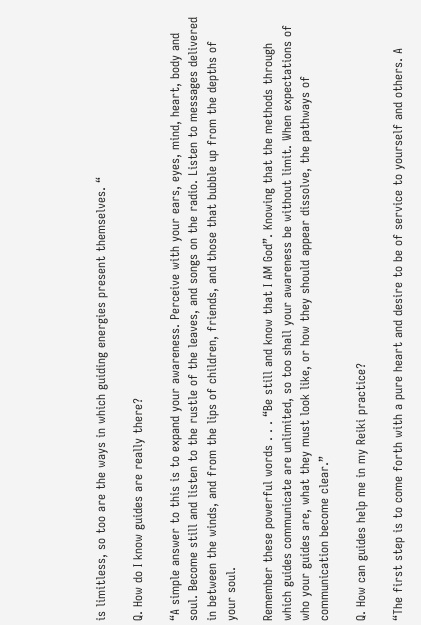is limitless, so too are the ways in which guiding energies present themselves. “

Q. How do I know guides are really there?

“A simple answer to this is to expand your awareness. Perceive with your ears, eyes, mind, heart, body and soul. Become still and listen to the rustle of the leaves, and songs on the radio. Listen to messages delivered in between the winds, and from the lips of children, friends, and those that bubble up from the depths of your soul.

Remember these powerful words . . . “Be still and know that I AM God”. Knowing that the methods through which guides communicate are unlimited, so too shall your awareness be without limit. When expectations of who your guides are, what they must look like, or how they should appear dissolve, the pathways of communication become clear.”

Q. How can guides help me in my Reiki practice?

“The first step is to come forth with a pure heart and desire to be of service to yourself and others. A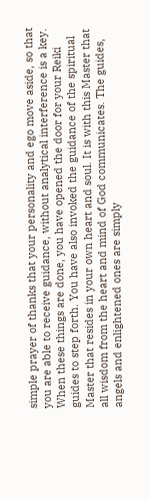simple prayer of thanks that your personality and ego move aside, so that you are able to receive guidance, without analytical interference is a key. When these things are done, you have opened the door for your Reiki guides to step forth. You have also invoked the guidance of the spiritual Master that resides in your own heart and soul. It is with this Master that all wisdom from the heart and mind of God communicates. The guides, angels and enlightened ones are simply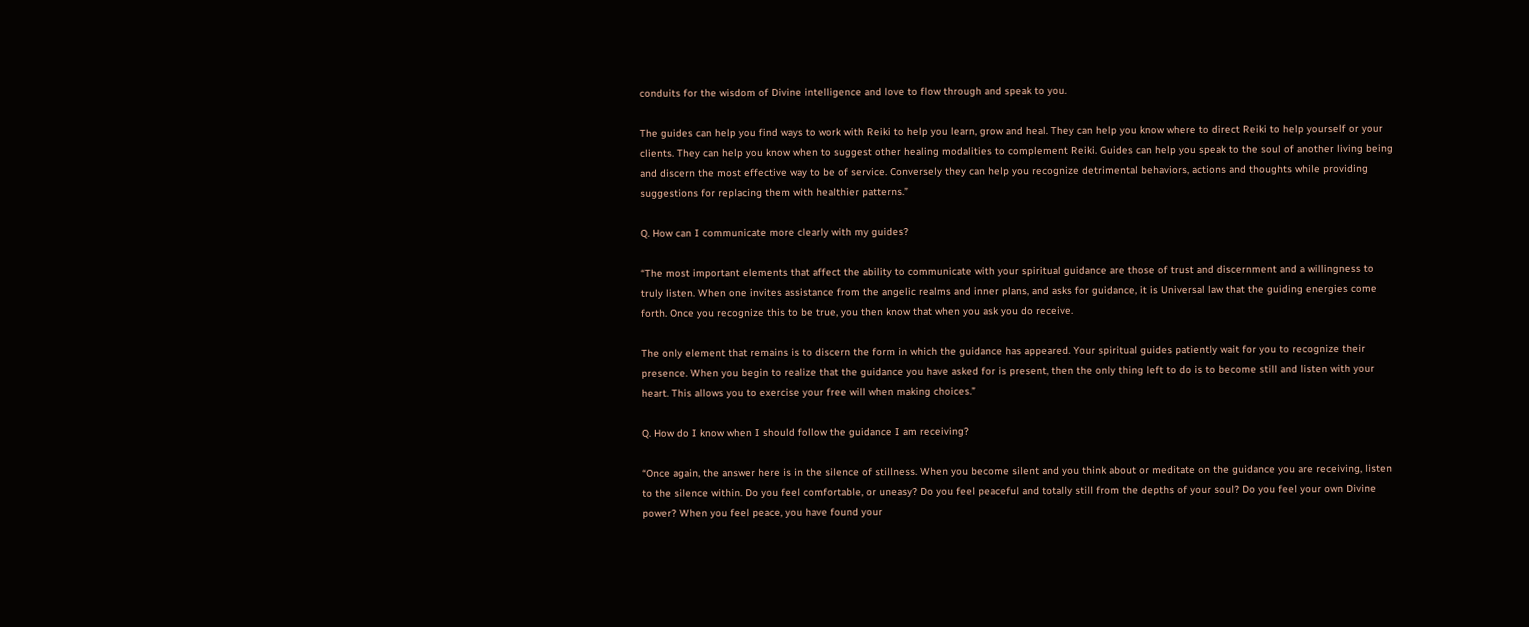conduits for the wisdom of Divine intelligence and love to flow through and speak to you.

The guides can help you find ways to work with Reiki to help you learn, grow and heal. They can help you know where to direct Reiki to help yourself or your clients. They can help you know when to suggest other healing modalities to complement Reiki. Guides can help you speak to the soul of another living being and discern the most effective way to be of service. Conversely they can help you recognize detrimental behaviors, actions and thoughts while providing suggestions for replacing them with healthier patterns.”

Q. How can I communicate more clearly with my guides?

“The most important elements that affect the ability to communicate with your spiritual guidance are those of trust and discernment and a willingness to truly listen. When one invites assistance from the angelic realms and inner plans, and asks for guidance, it is Universal law that the guiding energies come forth. Once you recognize this to be true, you then know that when you ask you do receive.

The only element that remains is to discern the form in which the guidance has appeared. Your spiritual guides patiently wait for you to recognize their presence. When you begin to realize that the guidance you have asked for is present, then the only thing left to do is to become still and listen with your heart. This allows you to exercise your free will when making choices.”

Q. How do I know when I should follow the guidance I am receiving?

“Once again, the answer here is in the silence of stillness. When you become silent and you think about or meditate on the guidance you are receiving, listen to the silence within. Do you feel comfortable, or uneasy? Do you feel peaceful and totally still from the depths of your soul? Do you feel your own Divine power? When you feel peace, you have found your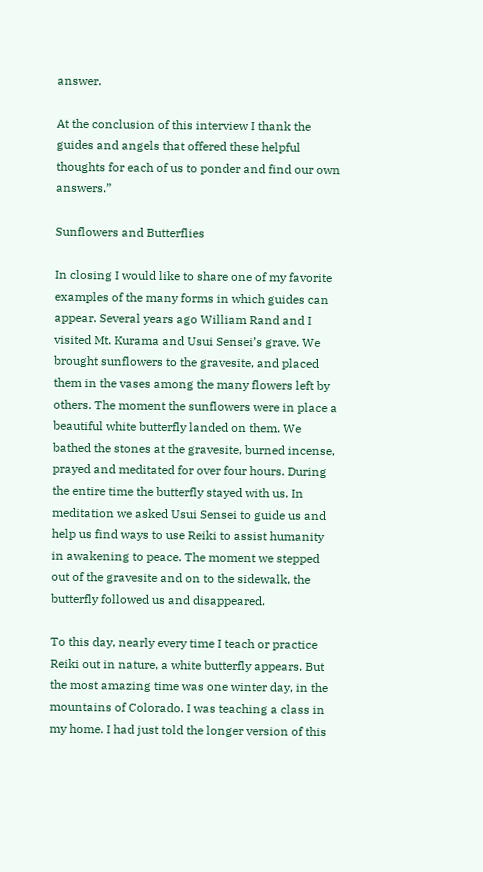answer.

At the conclusion of this interview I thank the guides and angels that offered these helpful thoughts for each of us to ponder and find our own answers.”

Sunflowers and Butterflies

In closing I would like to share one of my favorite examples of the many forms in which guides can appear. Several years ago William Rand and I visited Mt. Kurama and Usui Sensei’s grave. We brought sunflowers to the gravesite, and placed them in the vases among the many flowers left by others. The moment the sunflowers were in place a beautiful white butterfly landed on them. We bathed the stones at the gravesite, burned incense, prayed and meditated for over four hours. During the entire time the butterfly stayed with us. In meditation we asked Usui Sensei to guide us and help us find ways to use Reiki to assist humanity in awakening to peace. The moment we stepped out of the gravesite and on to the sidewalk, the butterfly followed us and disappeared.

To this day, nearly every time I teach or practice Reiki out in nature, a white butterfly appears. But the most amazing time was one winter day, in the mountains of Colorado. I was teaching a class in my home. I had just told the longer version of this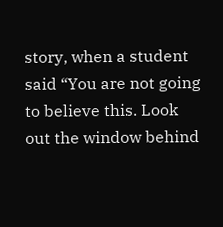story, when a student said “You are not going to believe this. Look out the window behind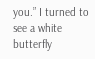you.” I turned to see a white butterfly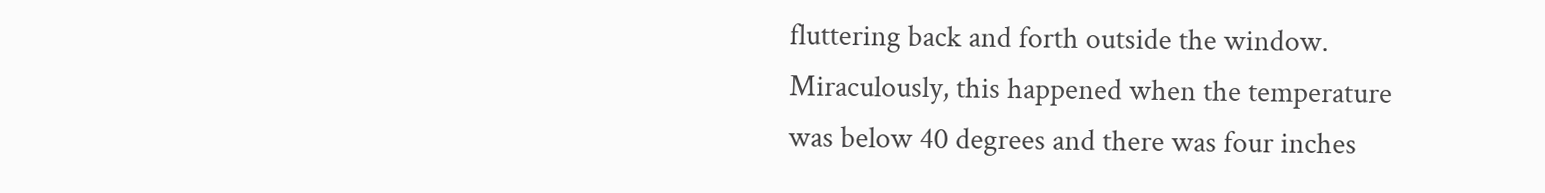fluttering back and forth outside the window. Miraculously, this happened when the temperature was below 40 degrees and there was four inches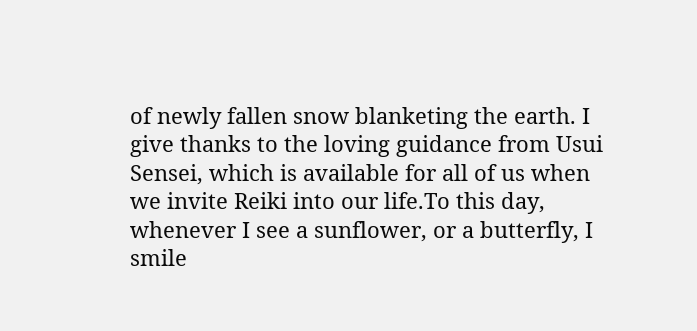of newly fallen snow blanketing the earth. I give thanks to the loving guidance from Usui Sensei, which is available for all of us when we invite Reiki into our life.To this day, whenever I see a sunflower, or a butterfly, I smile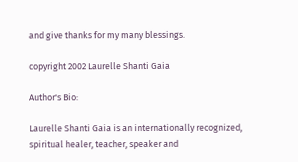and give thanks for my many blessings.

copyright 2002 Laurelle Shanti Gaia

Author's Bio:

Laurelle Shanti Gaia is an internationally recognized, spiritual healer, teacher, speaker and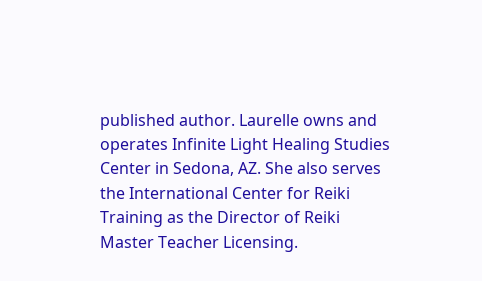published author. Laurelle owns and operates Infinite Light Healing Studies Center in Sedona, AZ. She also serves the International Center for Reiki Training as the Director of Reiki Master Teacher Licensing.